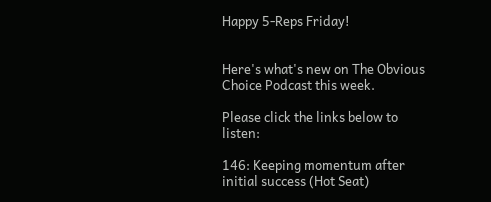Happy 5-Reps Friday!


Here's what's new on The Obvious Choice Podcast this week.

Please click the links below to listen:

146: Keeping momentum after initial success (Hot Seat)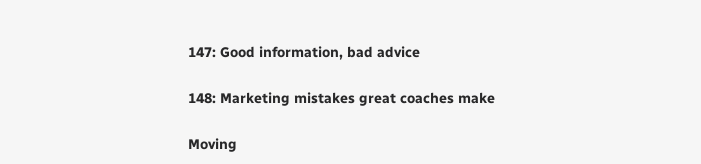147: Good information, bad advice

148: Marketing mistakes great coaches make

Moving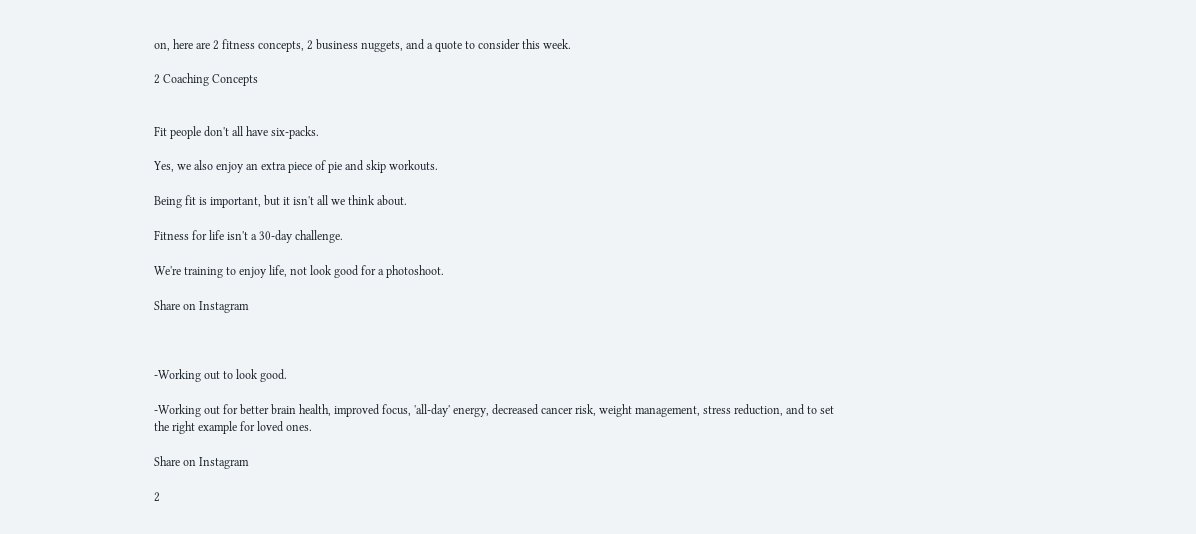on, here are 2 fitness concepts, 2 business nuggets, and a quote to consider this week.

2 Coaching Concepts


Fit people don't all have six-packs.

Yes, we also enjoy an extra piece of pie and skip workouts.

Being fit is important, but it isn't all we think about.

Fitness for life isn't a 30-day challenge.

We're training to enjoy life, not look good for a photoshoot.

Share on Instagram



-Working out to look good.

-Working out for better brain health, improved focus, 'all-day' energy, decreased cancer risk, weight management, stress reduction, and to set the right example for loved ones.

Share on Instagram

2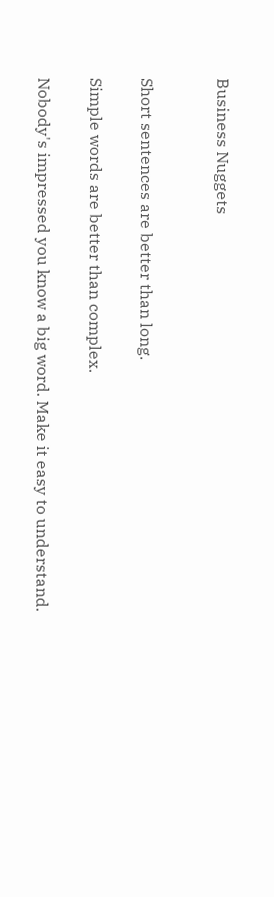Business Nuggets


Short sentences are better than long.

Simple words are better than complex.

Nobody's impressed you know a big word. Make it easy to understand.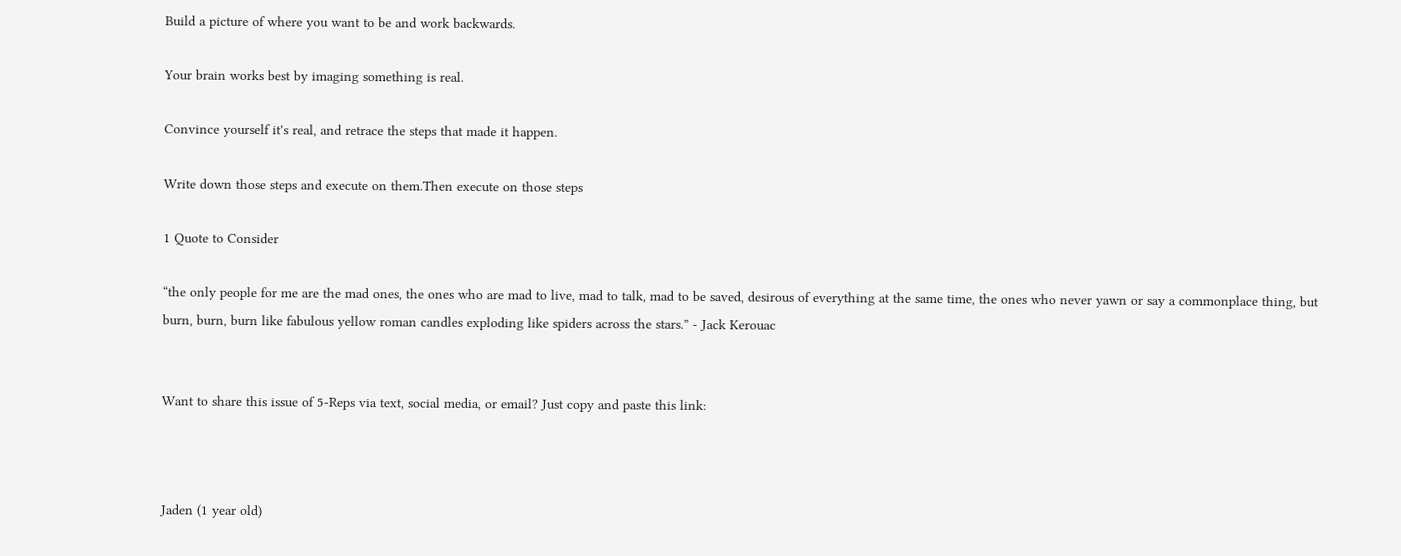Build a picture of where you want to be and work backwards.

Your brain works best by imaging something is real.

Convince yourself it's real, and retrace the steps that made it happen.

Write down those steps and execute on them.Then execute on those steps

1 Quote to Consider

“the only people for me are the mad ones, the ones who are mad to live, mad to talk, mad to be saved, desirous of everything at the same time, the ones who never yawn or say a commonplace thing, but burn, burn, burn like fabulous yellow roman candles exploding like spiders across the stars.” - Jack Kerouac


Want to share this issue of 5-Reps via text, social media, or email? Just copy and paste this link:



Jaden (1 year old)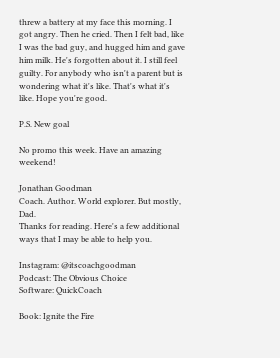threw a battery at my face this morning. I got angry. Then he cried. Then I felt bad, like I was the bad guy, and hugged him and gave him milk. He's forgotten about it. I still feel guilty. For anybody who isn't a parent but is wondering what it's like. That's what it's like. Hope you're good.

P.S. New goal

No promo this week. Have an amazing weekend!

Jonathan Goodman
Coach. Author. World explorer. But mostly, Dad.
Thanks for reading. Here's a few additional ways that I may be able to help you.

Instagram: @itscoachgoodman
Podcast: The Obvious Choice
Software: QuickCoach

Book: Ignite the Fire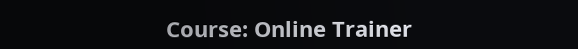Course: Online Trainer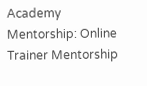Academy
Mentorship: Online Trainer Mentorship